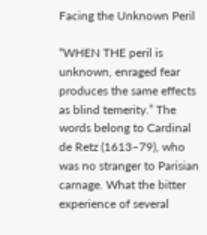Facing the Unknown Peril

“WHEN THE peril is unknown, enraged fear produces the same effects as blind temerity.” The words belong to Cardinal de Retz (1613–79), who was no stranger to Parisian carnage. What the bitter experience of several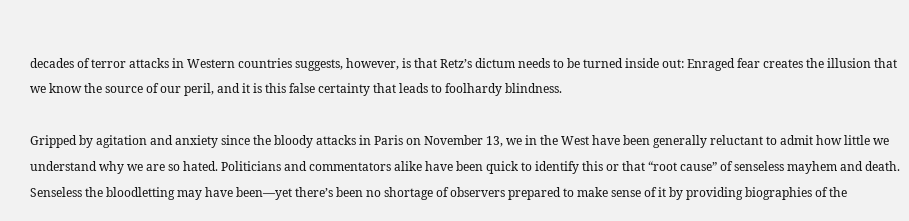decades of terror attacks in Western countries suggests, however, is that Retz’s dictum needs to be turned inside out: Enraged fear creates the illusion that we know the source of our peril, and it is this false certainty that leads to foolhardy blindness.

Gripped by agitation and anxiety since the bloody attacks in Paris on November 13, we in the West have been generally reluctant to admit how little we understand why we are so hated. Politicians and commentators alike have been quick to identify this or that “root cause” of senseless mayhem and death. Senseless the bloodletting may have been—yet there’s been no shortage of observers prepared to make sense of it by providing biographies of the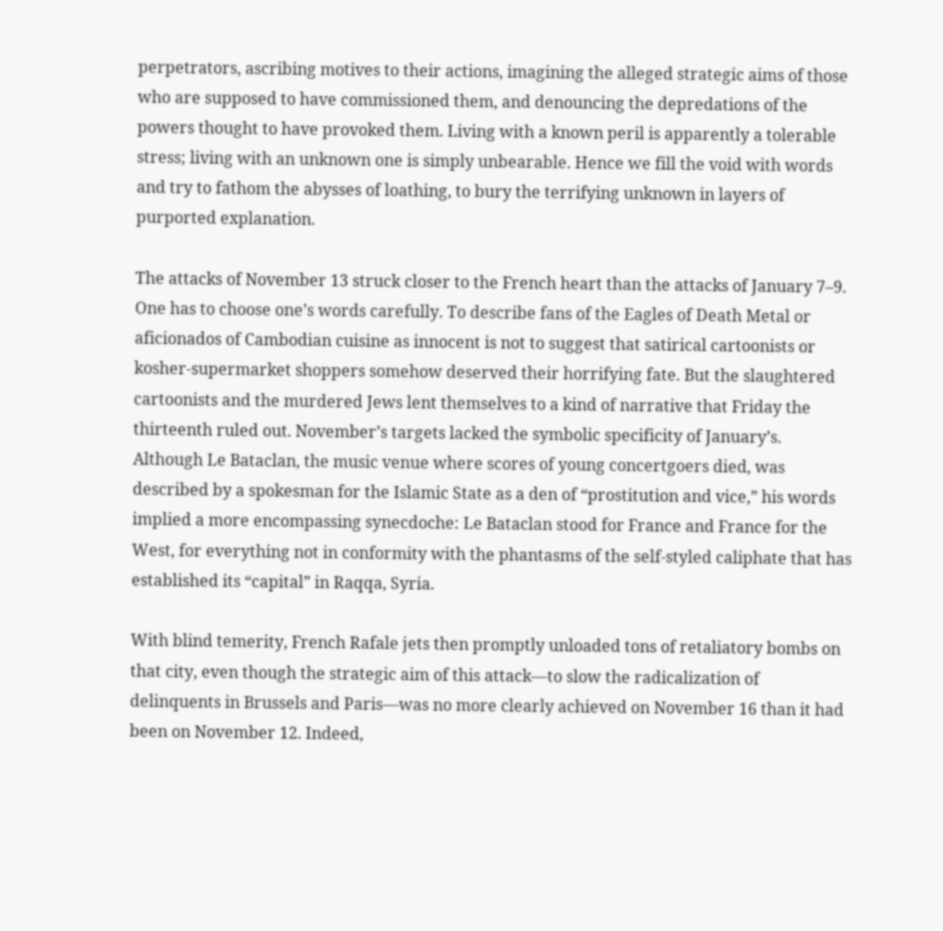perpetrators, ascribing motives to their actions, imagining the alleged strategic aims of those who are supposed to have commissioned them, and denouncing the depredations of the powers thought to have provoked them. Living with a known peril is apparently a tolerable stress; living with an unknown one is simply unbearable. Hence we fill the void with words and try to fathom the abysses of loathing, to bury the terrifying unknown in layers of purported explanation.

The attacks of November 13 struck closer to the French heart than the attacks of January 7–9. One has to choose one’s words carefully. To describe fans of the Eagles of Death Metal or aficionados of Cambodian cuisine as innocent is not to suggest that satirical cartoonists or kosher-supermarket shoppers somehow deserved their horrifying fate. But the slaughtered cartoonists and the murdered Jews lent themselves to a kind of narrative that Friday the thirteenth ruled out. November’s targets lacked the symbolic specificity of January’s. Although Le Bataclan, the music venue where scores of young concertgoers died, was described by a spokesman for the Islamic State as a den of “prostitution and vice,” his words implied a more encompassing synecdoche: Le Bataclan stood for France and France for the West, for everything not in conformity with the phantasms of the self-styled caliphate that has established its “capital” in Raqqa, Syria.

With blind temerity, French Rafale jets then promptly unloaded tons of retaliatory bombs on that city, even though the strategic aim of this attack—to slow the radicalization of delinquents in Brussels and Paris—was no more clearly achieved on November 16 than it had been on November 12. Indeed,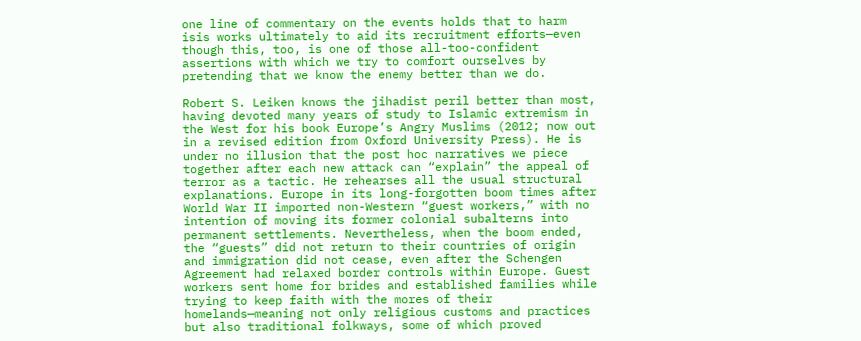one line of commentary on the events holds that to harm isis works ultimately to aid its recruitment efforts—even though this, too, is one of those all-too-confident assertions with which we try to comfort ourselves by pretending that we know the enemy better than we do.

Robert S. Leiken knows the jihadist peril better than most, having devoted many years of study to Islamic extremism in the West for his book Europe’s Angry Muslims (2012; now out in a revised edition from Oxford University Press). He is under no illusion that the post hoc narratives we piece together after each new attack can “explain” the appeal of terror as a tactic. He rehearses all the usual structural explanations. Europe in its long-forgotten boom times after World War II imported non-Western “guest workers,” with no intention of moving its former colonial subalterns into permanent settlements. Nevertheless, when the boom ended, the “guests” did not return to their countries of origin and immigration did not cease, even after the Schengen Agreement had relaxed border controls within Europe. Guest workers sent home for brides and established families while trying to keep faith with the mores of their homelands—meaning not only religious customs and practices but also traditional folkways, some of which proved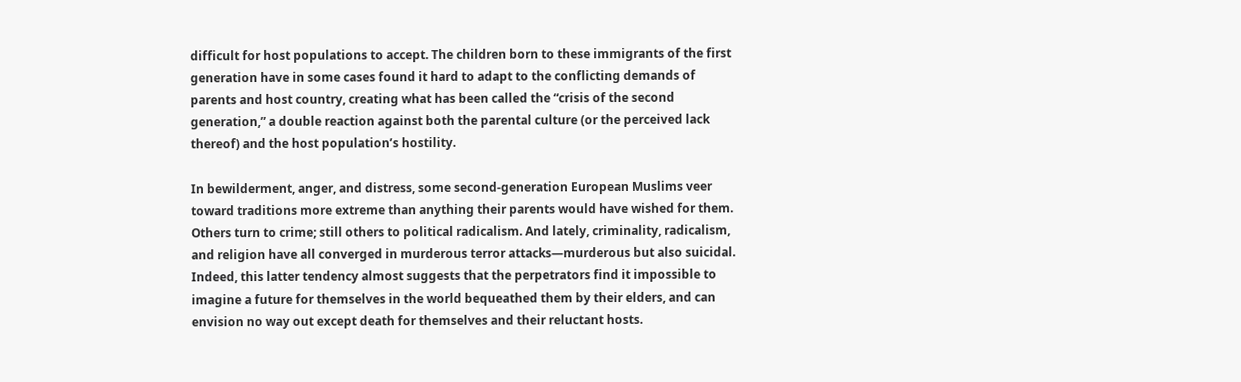difficult for host populations to accept. The children born to these immigrants of the first generation have in some cases found it hard to adapt to the conflicting demands of parents and host country, creating what has been called the “crisis of the second generation,” a double reaction against both the parental culture (or the perceived lack thereof) and the host population’s hostility.

In bewilderment, anger, and distress, some second-generation European Muslims veer toward traditions more extreme than anything their parents would have wished for them. Others turn to crime; still others to political radicalism. And lately, criminality, radicalism, and religion have all converged in murderous terror attacks—murderous but also suicidal. Indeed, this latter tendency almost suggests that the perpetrators find it impossible to imagine a future for themselves in the world bequeathed them by their elders, and can envision no way out except death for themselves and their reluctant hosts.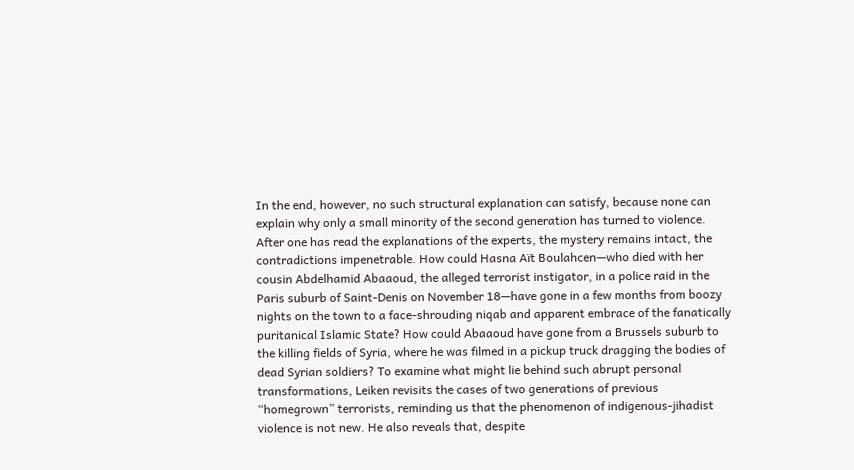In the end, however, no such structural explanation can satisfy, because none can explain why only a small minority of the second generation has turned to violence. After one has read the explanations of the experts, the mystery remains intact, the contradictions impenetrable. How could Hasna Aït Boulahcen—who died with her cousin Abdelhamid Abaaoud, the alleged terrorist instigator, in a police raid in the Paris suburb of Saint-Denis on November 18—have gone in a few months from boozy nights on the town to a face-shrouding niqab and apparent embrace of the fanatically puritanical Islamic State? How could Abaaoud have gone from a Brussels suburb to the killing fields of Syria, where he was filmed in a pickup truck dragging the bodies of dead Syrian soldiers? To examine what might lie behind such abrupt personal transformations, Leiken revisits the cases of two generations of previous “homegrown” terrorists, reminding us that the phenomenon of indigenous-jihadist violence is not new. He also reveals that, despite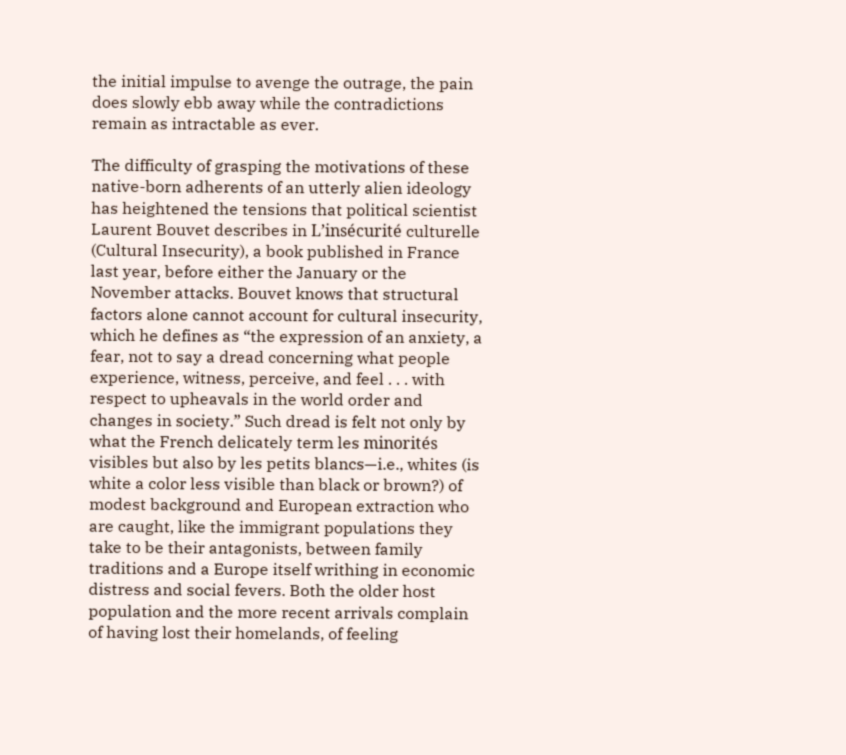the initial impulse to avenge the outrage, the pain does slowly ebb away while the contradictions remain as intractable as ever.

The difficulty of grasping the motivations of these native-born adherents of an utterly alien ideology has heightened the tensions that political scientist Laurent Bouvet describes in L’insécurité culturelle (Cultural Insecurity), a book published in France last year, before either the January or the November attacks. Bouvet knows that structural factors alone cannot account for cultural insecurity, which he defines as “the expression of an anxiety, a fear, not to say a dread concerning what people experience, witness, perceive, and feel . . . with respect to upheavals in the world order and changes in society.” Such dread is felt not only by what the French delicately term les minorités visibles but also by les petits blancs—i.e., whites (is white a color less visible than black or brown?) of modest background and European extraction who are caught, like the immigrant populations they take to be their antagonists, between family traditions and a Europe itself writhing in economic distress and social fevers. Both the older host population and the more recent arrivals complain of having lost their homelands, of feeling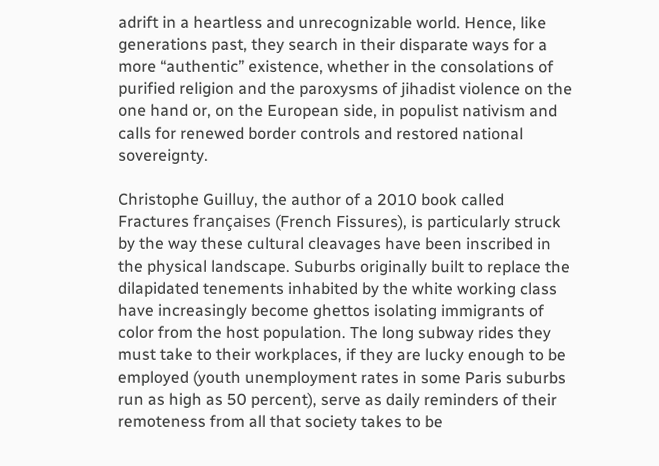adrift in a heartless and unrecognizable world. Hence, like generations past, they search in their disparate ways for a more “authentic” existence, whether in the consolations of purified religion and the paroxysms of jihadist violence on the one hand or, on the European side, in populist nativism and calls for renewed border controls and restored national sovereignty.

Christophe Guilluy, the author of a 2010 book called Fractures françaises (French Fissures), is particularly struck by the way these cultural cleavages have been inscribed in the physical landscape. Suburbs originally built to replace the dilapidated tenements inhabited by the white working class have increasingly become ghettos isolating immigrants of color from the host population. The long subway rides they must take to their workplaces, if they are lucky enough to be employed (youth unemployment rates in some Paris suburbs run as high as 50 percent), serve as daily reminders of their remoteness from all that society takes to be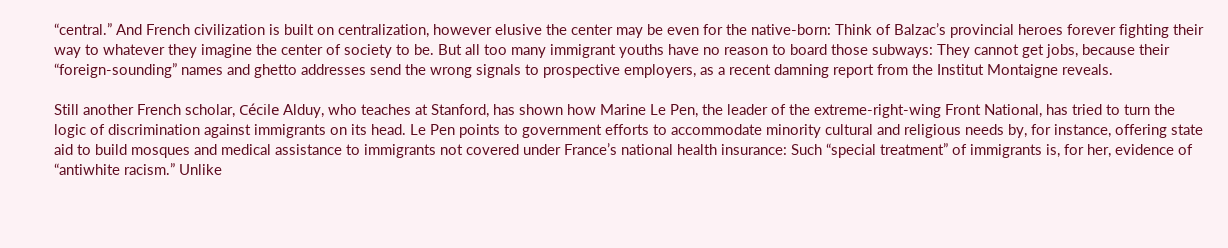“central.” And French civilization is built on centralization, however elusive the center may be even for the native-born: Think of Balzac’s provincial heroes forever fighting their way to whatever they imagine the center of society to be. But all too many immigrant youths have no reason to board those subways: They cannot get jobs, because their “foreign-sounding” names and ghetto addresses send the wrong signals to prospective employers, as a recent damning report from the Institut Montaigne reveals.

Still another French scholar, Cécile Alduy, who teaches at Stanford, has shown how Marine Le Pen, the leader of the extreme-right-wing Front National, has tried to turn the logic of discrimination against immigrants on its head. Le Pen points to government efforts to accommodate minority cultural and religious needs by, for instance, offering state aid to build mosques and medical assistance to immigrants not covered under France’s national health insurance: Such “special treatment” of immigrants is, for her, evidence of “antiwhite racism.” Unlike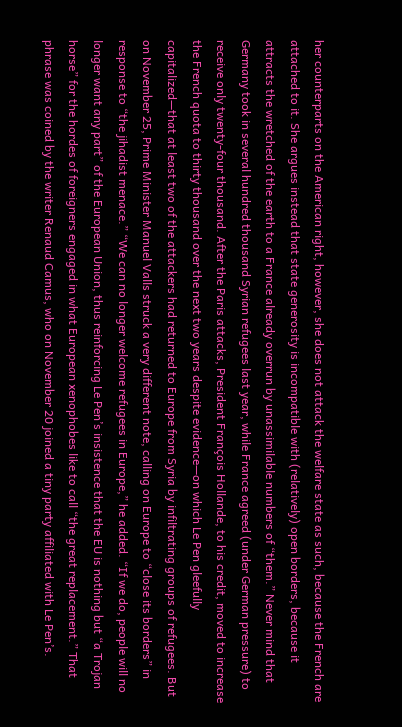her counterparts on the American right, however, she does not attack the welfare state as such, because the French are attached to it. She argues instead that state generosity is incompatible with (relatively) open borders, because it attracts the wretched of the earth to a France already overrun by unassimilable numbers of “them.” Never mind that Germany took in several hundred thousand Syrian refugees last year, while France agreed (under German pressure) to receive only twenty-four thousand. After the Paris attacks, President François Hollande, to his credit, moved to increase the French quota to thirty thousand over the next two years despite evidence—on which Le Pen gleefully capitalized—that at least two of the attackers had returned to Europe from Syria by infiltrating groups of refugees. But on November 25, Prime Minister Manuel Valls struck a very different note, calling on Europe to “close its borders” in response to “the jihadist menace.” “We can no longer welcome refugees in Europe,” he added. “If we do, people will no longer want any part” of the European Union, thus reinforcing Le Pen’s insistence that the EU is nothing but “a Trojan horse” for the hordes of foreigners engaged in what European xenophobes like to call “the great replacement.” That phrase was coined by the writer Renaud Camus, who on November 20 joined a tiny party affiliated with Le Pen’s.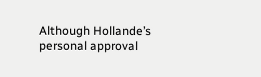Although Hollande’s personal approval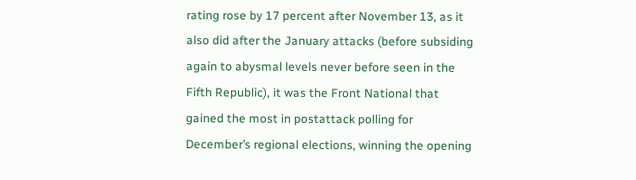rating rose by 17 percent after November 13, as it also did after the January attacks (before subsiding again to abysmal levels never before seen in the Fifth Republic), it was the Front National that gained the most in postattack polling for December’s regional elections, winning the opening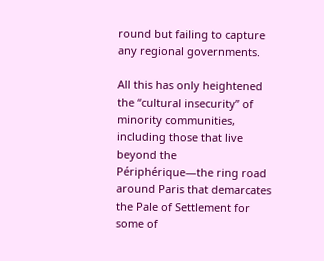round but failing to capture any regional governments.

All this has only heightened the “cultural insecurity” of minority communities, including those that live beyond the Périphérique—the ring road around Paris that demarcates the Pale of Settlement for some of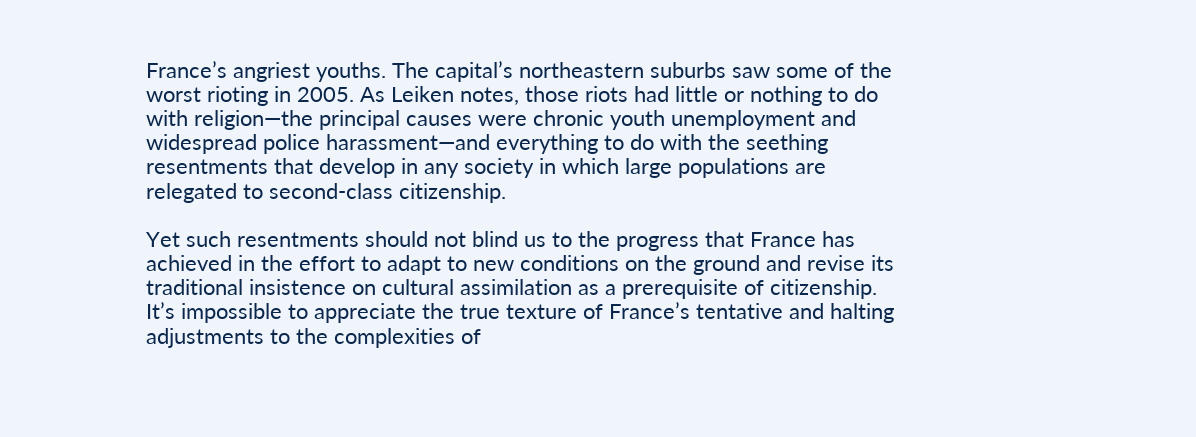France’s angriest youths. The capital’s northeastern suburbs saw some of the worst rioting in 2005. As Leiken notes, those riots had little or nothing to do with religion—the principal causes were chronic youth unemployment and widespread police harassment—and everything to do with the seething resentments that develop in any society in which large populations are relegated to second-class citizenship.

Yet such resentments should not blind us to the progress that France has achieved in the effort to adapt to new conditions on the ground and revise its traditional insistence on cultural assimilation as a prerequisite of citizenship. It’s impossible to appreciate the true texture of France’s tentative and halting adjustments to the complexities of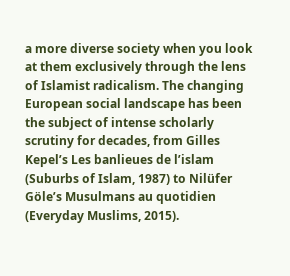a more diverse society when you look at them exclusively through the lens of Islamist radicalism. The changing European social landscape has been the subject of intense scholarly scrutiny for decades, from Gilles Kepel’s Les banlieues de l’islam (Suburbs of Islam, 1987) to Nilüfer Göle’s Musulmans au quotidien (Everyday Muslims, 2015).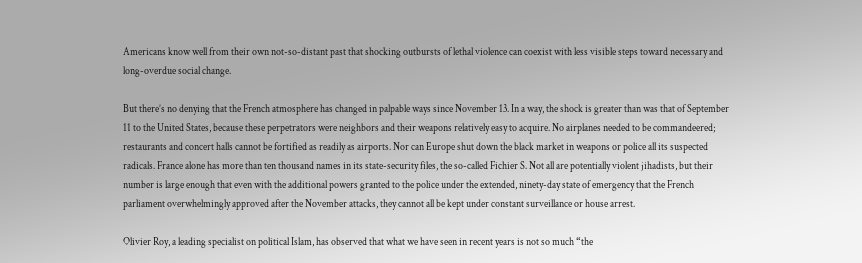Americans know well from their own not-so-distant past that shocking outbursts of lethal violence can coexist with less visible steps toward necessary and long-overdue social change.

But there’s no denying that the French atmosphere has changed in palpable ways since November 13. In a way, the shock is greater than was that of September 11 to the United States, because these perpetrators were neighbors and their weapons relatively easy to acquire. No airplanes needed to be commandeered; restaurants and concert halls cannot be fortified as readily as airports. Nor can Europe shut down the black market in weapons or police all its suspected radicals. France alone has more than ten thousand names in its state-security files, the so-called Fichier S. Not all are potentially violent jihadists, but their number is large enough that even with the additional powers granted to the police under the extended, ninety-day state of emergency that the French parliament overwhelmingly approved after the November attacks, they cannot all be kept under constant surveillance or house arrest.

Olivier Roy, a leading specialist on political Islam, has observed that what we have seen in recent years is not so much “the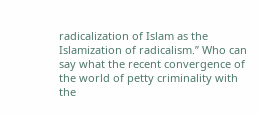radicalization of Islam as the Islamization of radicalism.” Who can say what the recent convergence of the world of petty criminality with the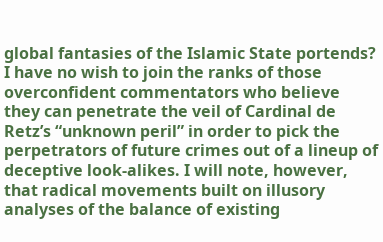global fantasies of the Islamic State portends? I have no wish to join the ranks of those overconfident commentators who believe they can penetrate the veil of Cardinal de Retz’s “unknown peril” in order to pick the perpetrators of future crimes out of a lineup of deceptive look-alikes. I will note, however, that radical movements built on illusory analyses of the balance of existing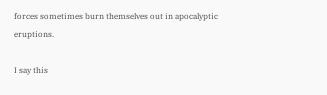forces sometimes burn themselves out in apocalyptic eruptions.

I say this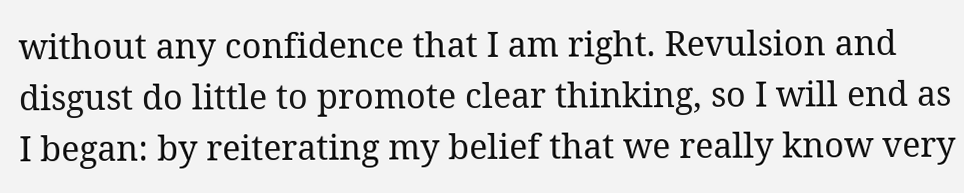without any confidence that I am right. Revulsion and disgust do little to promote clear thinking, so I will end as I began: by reiterating my belief that we really know very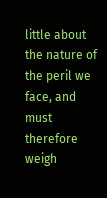little about the nature of the peril we face, and must therefore weigh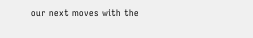our next moves with the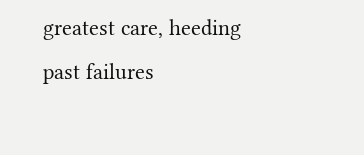greatest care, heeding past failures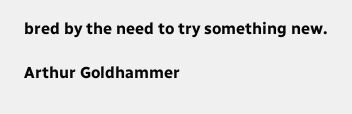bred by the need to try something new.

Arthur Goldhammer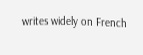writes widely on French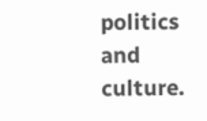politics and culture.